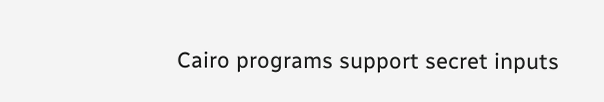Cairo programs support secret inputs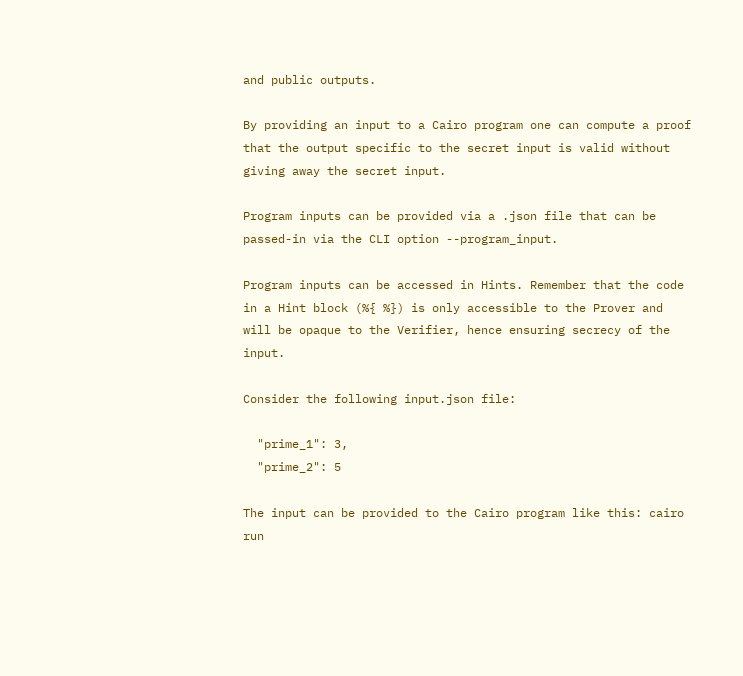and public outputs.

By providing an input to a Cairo program one can compute a proof that the output specific to the secret input is valid without giving away the secret input.

Program inputs can be provided via a .json file that can be passed-in via the CLI option --program_input.

Program inputs can be accessed in Hints. Remember that the code in a Hint block (%{ %}) is only accessible to the Prover and will be opaque to the Verifier, hence ensuring secrecy of the input.

Consider the following input.json file:

  "prime_1": 3,
  "prime_2": 5

The input can be provided to the Cairo program like this: cairo run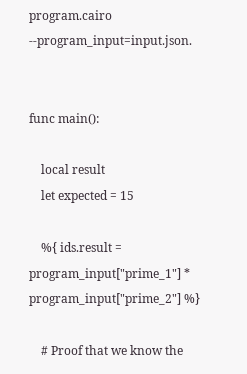program.cairo --program_input=input.json.


func main():

    local result
    let expected = 15

    %{ ids.result = program_input["prime_1"] * program_input["prime_2"] %}

    # Proof that we know the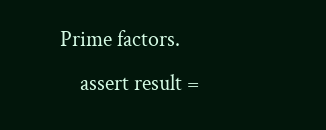Prime factors.
    assert result =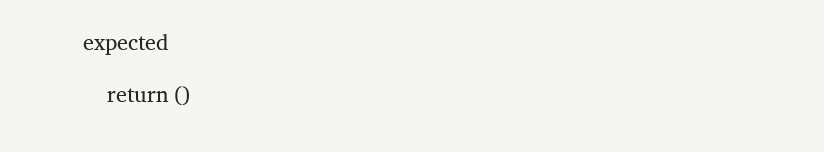expected

    return ()